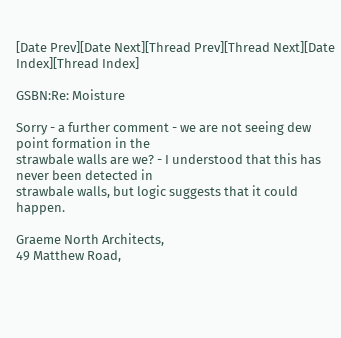[Date Prev][Date Next][Thread Prev][Thread Next][Date Index][Thread Index]

GSBN:Re: Moisture

Sorry - a further comment - we are not seeing dew point formation in the
strawbale walls are we? - I understood that this has never been detected in
strawbale walls, but logic suggests that it could happen.

Graeme North Architects,
49 Matthew Road,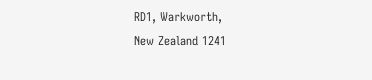RD1, Warkworth,
New Zealand 1241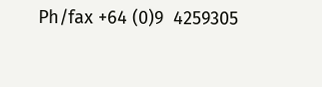Ph/fax +64 (0)9  4259305